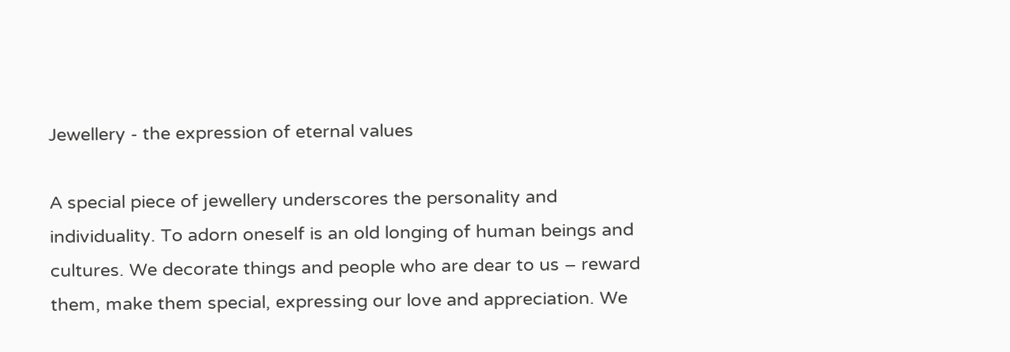Jewellery - the expression of eternal values

A special piece of jewellery underscores the personality and individuality. To adorn oneself is an old longing of human beings and cultures. We decorate things and people who are dear to us – reward them, make them special, expressing our love and appreciation. We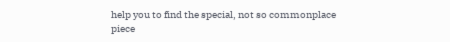help you to find the special, not so commonplace piece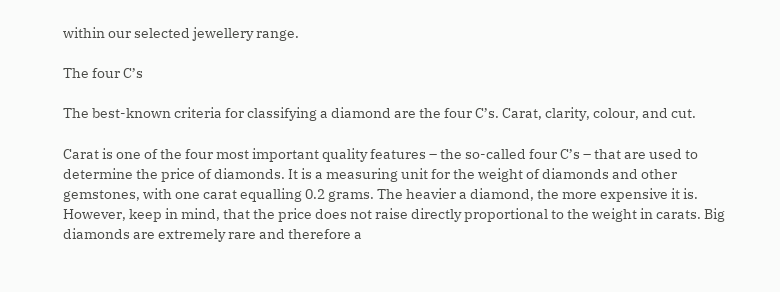within our selected jewellery range.

The four C’s

The best-known criteria for classifying a diamond are the four C’s. Carat, clarity, colour, and cut.

Carat is one of the four most important quality features – the so-called four C’s – that are used to determine the price of diamonds. It is a measuring unit for the weight of diamonds and other gemstones, with one carat equalling 0.2 grams. The heavier a diamond, the more expensive it is. However, keep in mind, that the price does not raise directly proportional to the weight in carats. Big diamonds are extremely rare and therefore a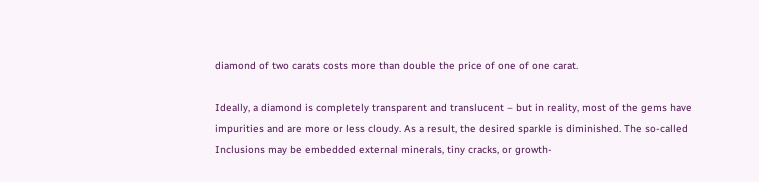diamond of two carats costs more than double the price of one of one carat.

Ideally, a diamond is completely transparent and translucent – but in reality, most of the gems have impurities and are more or less cloudy. As a result, the desired sparkle is diminished. The so-called Inclusions may be embedded external minerals, tiny cracks, or growth-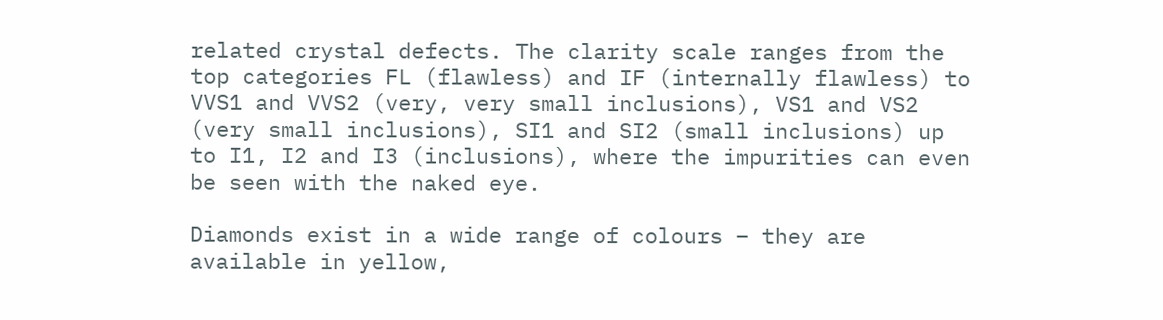related crystal defects. The clarity scale ranges from the top categories FL (flawless) and IF (internally flawless) to VVS1 and VVS2 (very, very small inclusions), VS1 and VS2 (very small inclusions), SI1 and SI2 (small inclusions) up to I1, I2 and I3 (inclusions), where the impurities can even be seen with the naked eye.

Diamonds exist in a wide range of colours – they are available in yellow,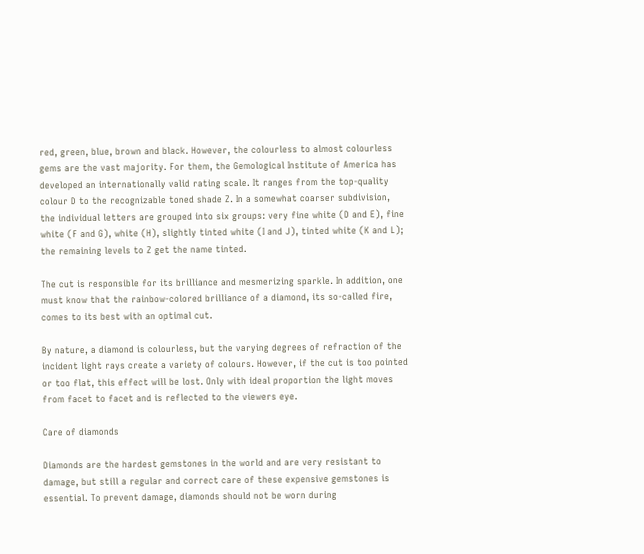red, green, blue, brown and black. However, the colourless to almost colourless gems are the vast majority. For them, the Gemological Institute of America has developed an internationally valid rating scale. It ranges from the top-quality colour D to the recognizable toned shade Z. In a somewhat coarser subdivision, the individual letters are grouped into six groups: very fine white (D and E), fine white (F and G), white (H), slightly tinted white (I and J), tinted white (K and L); the remaining levels to Z get the name tinted.

The cut is responsible for its brilliance and mesmerizing sparkle. In addition, one must know that the rainbow-colored brilliance of a diamond, its so-called fire, comes to its best with an optimal cut.

By nature, a diamond is colourless, but the varying degrees of refraction of the incident light rays create a variety of colours. However, if the cut is too pointed or too flat, this effect will be lost. Only with ideal proportion the light moves from facet to facet and is reflected to the viewers eye.

Care of diamonds

Diamonds are the hardest gemstones in the world and are very resistant to damage, but still a regular and correct care of these expensive gemstones is essential. To prevent damage, diamonds should not be worn during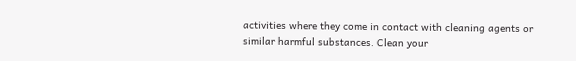activities where they come in contact with cleaning agents or similar harmful substances. Clean your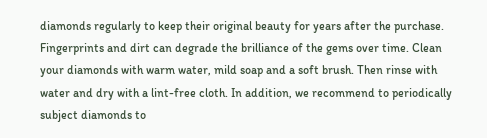diamonds regularly to keep their original beauty for years after the purchase. Fingerprints and dirt can degrade the brilliance of the gems over time. Clean your diamonds with warm water, mild soap and a soft brush. Then rinse with water and dry with a lint-free cloth. In addition, we recommend to periodically subject diamonds to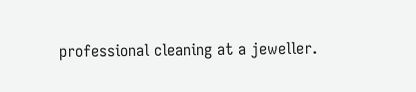professional cleaning at a jeweller.